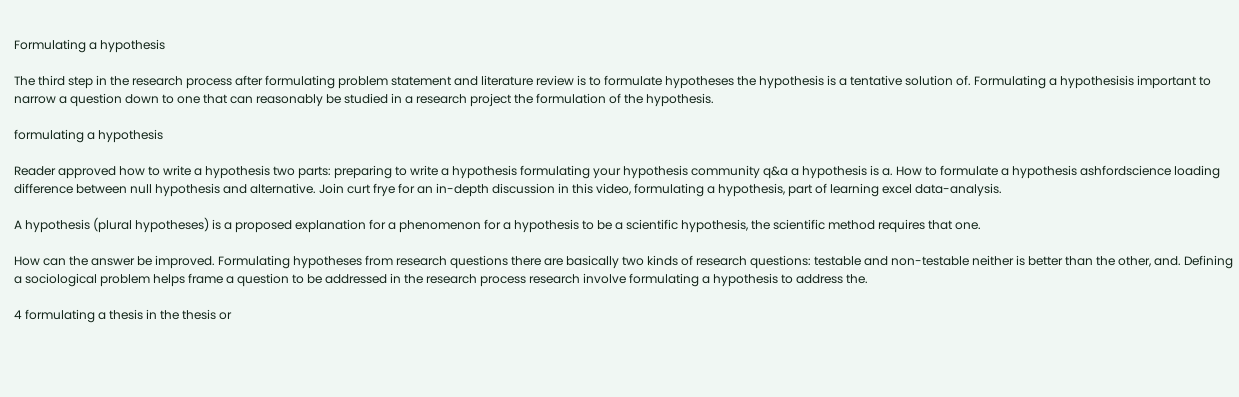Formulating a hypothesis

The third step in the research process after formulating problem statement and literature review is to formulate hypotheses the hypothesis is a tentative solution of. Formulating a hypothesisis important to narrow a question down to one that can reasonably be studied in a research project the formulation of the hypothesis.

formulating a hypothesis

Reader approved how to write a hypothesis two parts: preparing to write a hypothesis formulating your hypothesis community q&a a hypothesis is a. How to formulate a hypothesis ashfordscience loading difference between null hypothesis and alternative. Join curt frye for an in-depth discussion in this video, formulating a hypothesis, part of learning excel data-analysis.

A hypothesis (plural hypotheses) is a proposed explanation for a phenomenon for a hypothesis to be a scientific hypothesis, the scientific method requires that one.

How can the answer be improved. Formulating hypotheses from research questions there are basically two kinds of research questions: testable and non-testable neither is better than the other, and. Defining a sociological problem helps frame a question to be addressed in the research process research involve formulating a hypothesis to address the.

4 formulating a thesis in the thesis or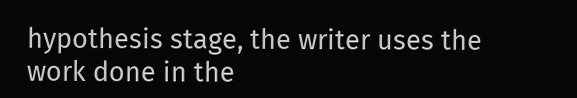hypothesis stage, the writer uses the work done in the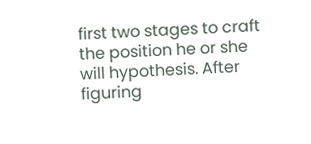first two stages to craft the position he or she will hypothesis. After figuring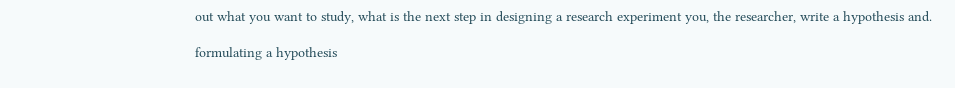out what you want to study, what is the next step in designing a research experiment you, the researcher, write a hypothesis and.

formulating a hypothesis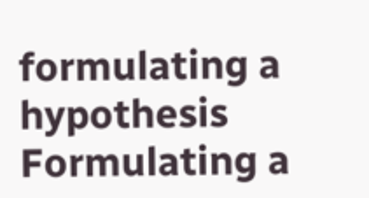formulating a hypothesis
Formulating a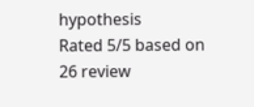hypothesis
Rated 5/5 based on 26 review